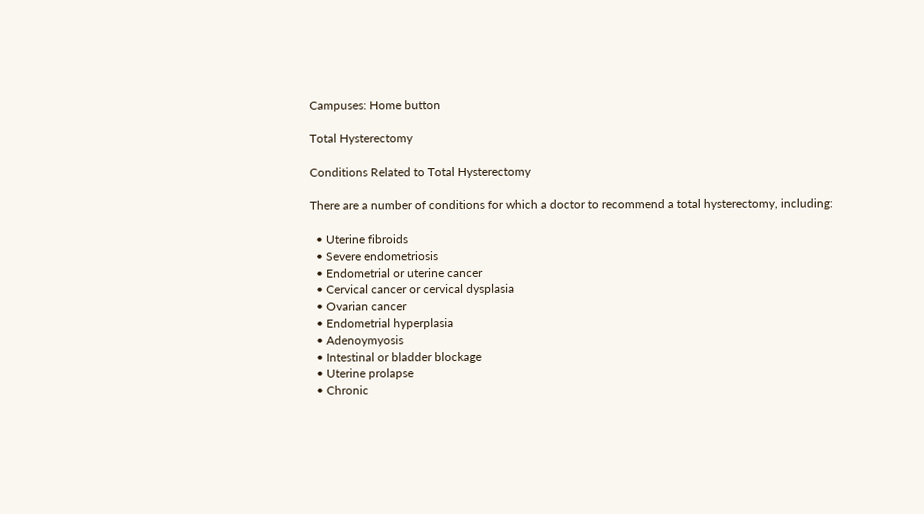Campuses: Home button

Total Hysterectomy

Conditions Related to Total Hysterectomy

There are a number of conditions for which a doctor to recommend a total hysterectomy, including:

  • Uterine fibroids
  • Severe endometriosis
  • Endometrial or uterine cancer
  • Cervical cancer or cervical dysplasia
  • Ovarian cancer
  • Endometrial hyperplasia
  • Adenoymyosis
  • Intestinal or bladder blockage
  • Uterine prolapse
  • Chronic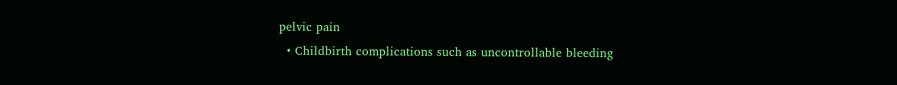pelvic pain
  • Childbirth complications such as uncontrollable bleeding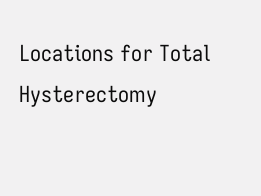Locations for Total Hysterectomy